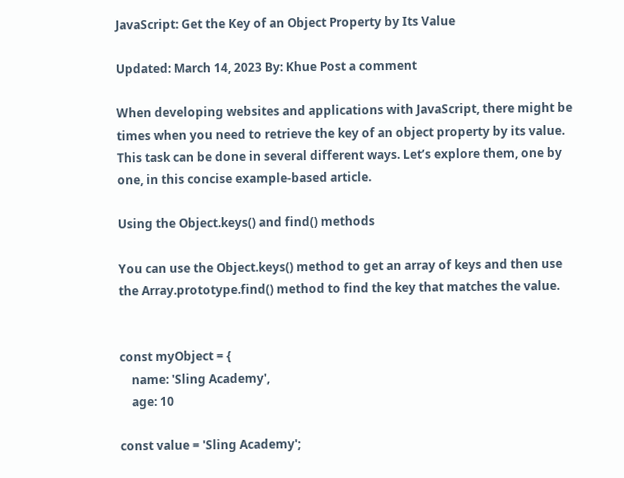JavaScript: Get the Key of an Object Property by Its Value

Updated: March 14, 2023 By: Khue Post a comment

When developing websites and applications with JavaScript, there might be times when you need to retrieve the key of an object property by its value. This task can be done in several different ways. Let’s explore them, one by one, in this concise example-based article.

Using the Object.keys() and find() methods

You can use the Object.keys() method to get an array of keys and then use the Array.prototype.find() method to find the key that matches the value.


const myObject = {
    name: 'Sling Academy',
    age: 10

const value = 'Sling Academy';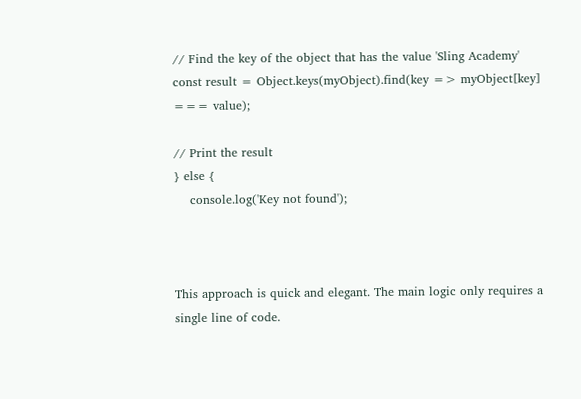// Find the key of the object that has the value 'Sling Academy'
const result = Object.keys(myObject).find(key => myObject[key] === value);

// Print the result
} else {
    console.log('Key not found');



This approach is quick and elegant. The main logic only requires a single line of code.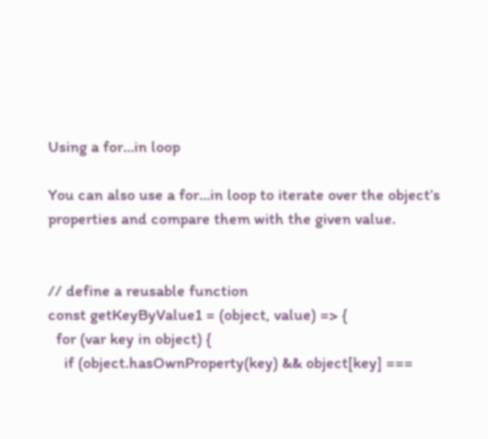Using a for…in loop

You can also use a for…in loop to iterate over the object’s properties and compare them with the given value.


// define a reusable function
const getKeyByValue1 = (object, value) => {
  for (var key in object) {
    if (object.hasOwnProperty(key) && object[key] ===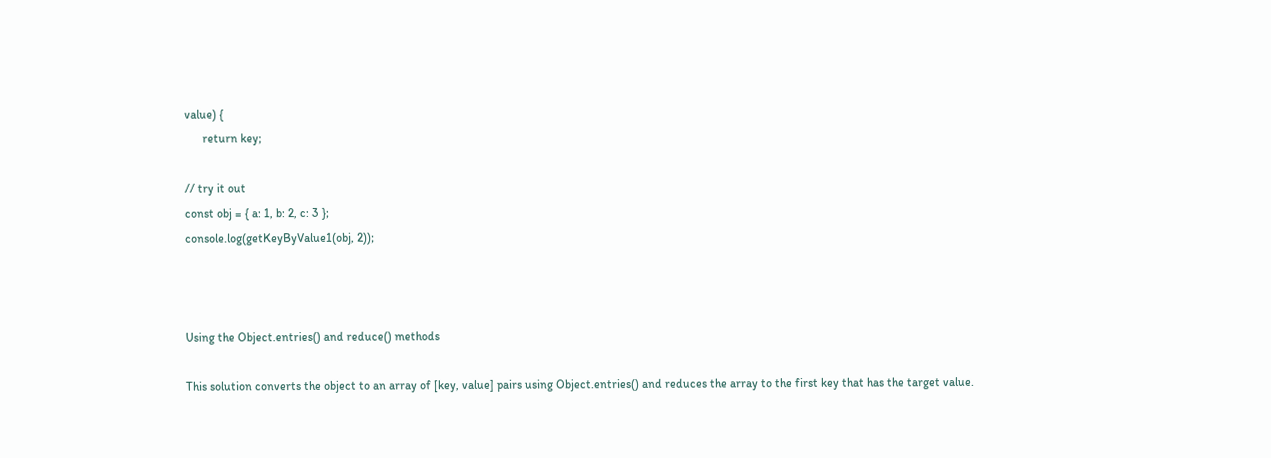value) {
      return key;

// try it out
const obj = { a: 1, b: 2, c: 3 };
console.log(getKeyByValue1(obj, 2));



Using the Object.entries() and reduce() methods

This solution converts the object to an array of [key, value] pairs using Object.entries() and reduces the array to the first key that has the target value.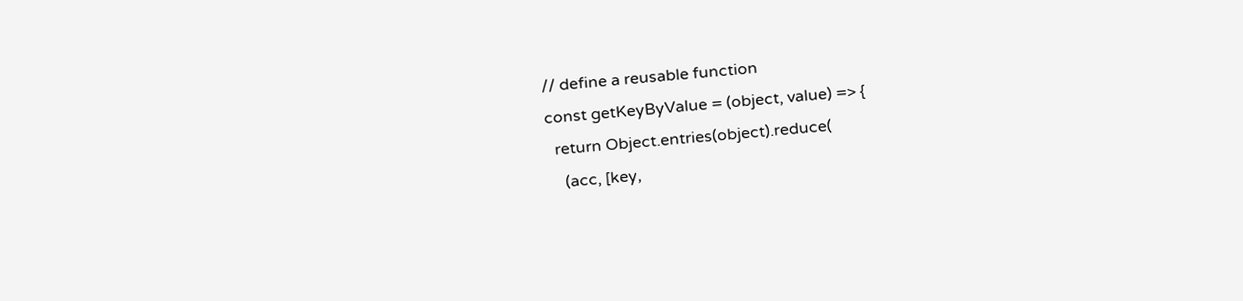// define a reusable function
const getKeyByValue = (object, value) => {
  return Object.entries(object).reduce(
    (acc, [key,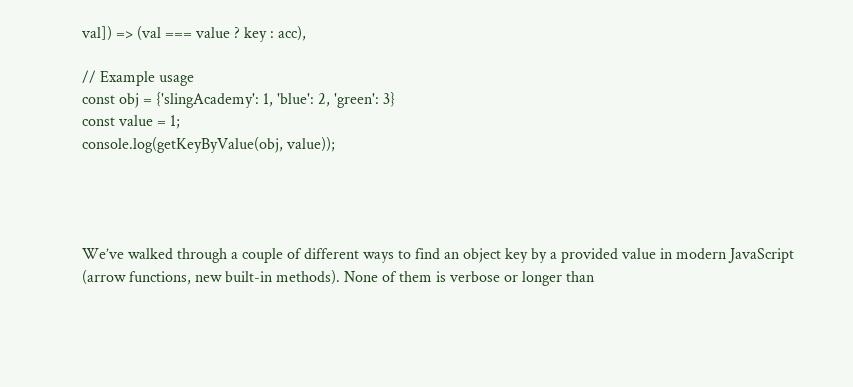val]) => (val === value ? key : acc),

// Example usage
const obj = {'slingAcademy': 1, 'blue': 2, 'green': 3}
const value = 1;
console.log(getKeyByValue(obj, value));




We’ve walked through a couple of different ways to find an object key by a provided value in modern JavaScript (arrow functions, new built-in methods). None of them is verbose or longer than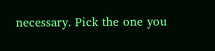necessary. Pick the one you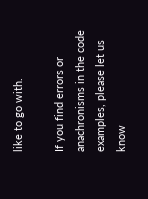like to go with.

If you find errors or anachronisms in the code examples, please let us know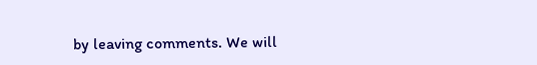by leaving comments. We will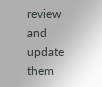review and update them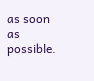as soon as possible.